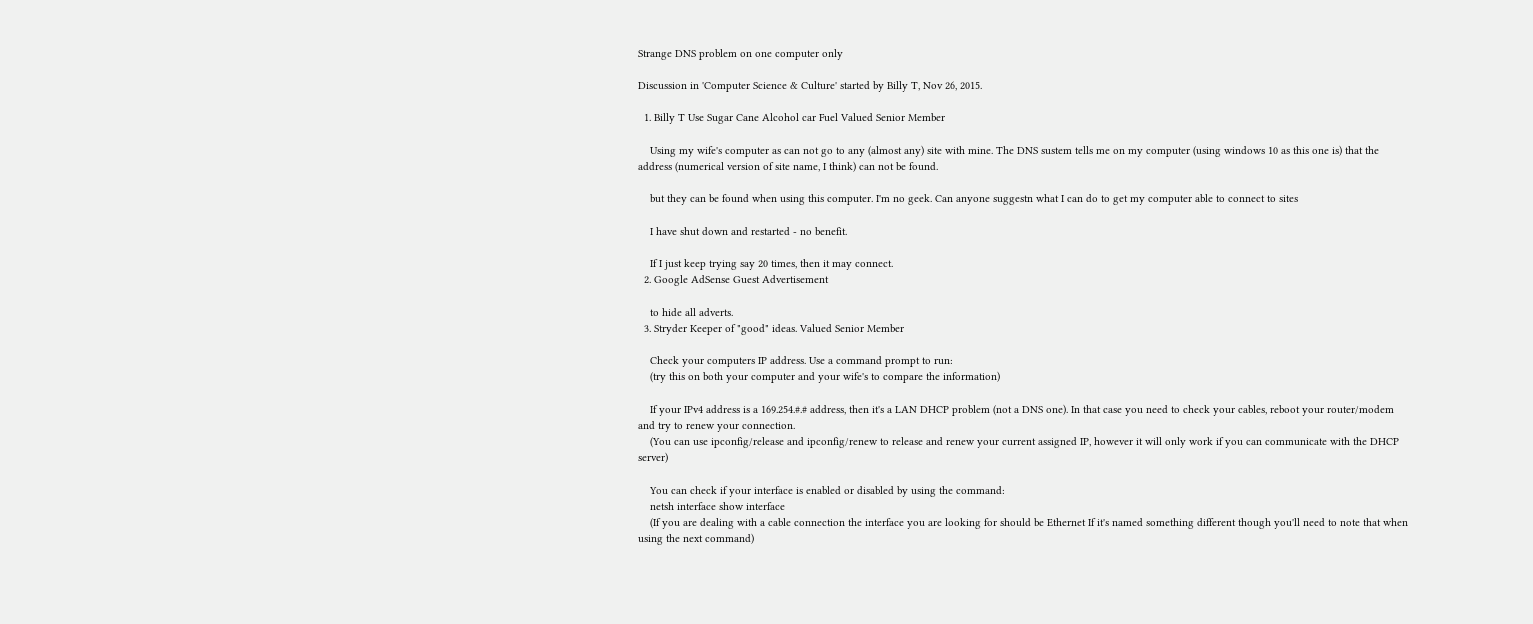Strange DNS problem on one computer only

Discussion in 'Computer Science & Culture' started by Billy T, Nov 26, 2015.

  1. Billy T Use Sugar Cane Alcohol car Fuel Valued Senior Member

    Using my wife's computer as can not go to any (almost any) site with mine. The DNS sustem tells me on my computer (using windows 10 as this one is) that the address (numerical version of site name, I think) can not be found.

    but they can be found when using this computer. I'm no geek. Can anyone suggestn what I can do to get my computer able to connect to sites

    I have shut down and restarted - no benefit.

    If I just keep trying say 20 times, then it may connect.
  2. Google AdSense Guest Advertisement

    to hide all adverts.
  3. Stryder Keeper of "good" ideas. Valued Senior Member

    Check your computers IP address. Use a command prompt to run:
    (try this on both your computer and your wife's to compare the information)

    If your IPv4 address is a 169.254.#.# address, then it's a LAN DHCP problem (not a DNS one). In that case you need to check your cables, reboot your router/modem and try to renew your connection.
    (You can use ipconfig/release and ipconfig/renew to release and renew your current assigned IP, however it will only work if you can communicate with the DHCP server)

    You can check if your interface is enabled or disabled by using the command:
    netsh interface show interface
    (If you are dealing with a cable connection the interface you are looking for should be Ethernet If it's named something different though you'll need to note that when using the next command)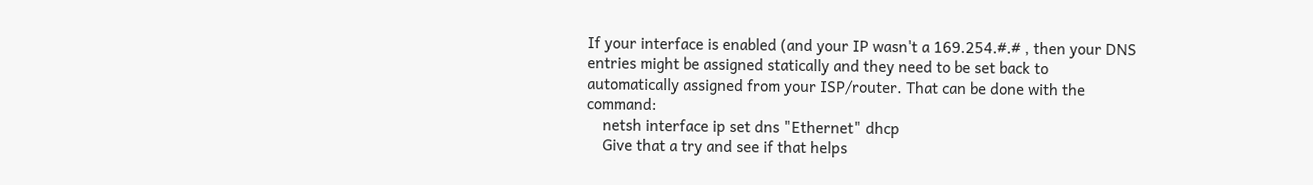If your interface is enabled (and your IP wasn't a 169.254.#.# , then your DNS entries might be assigned statically and they need to be set back to automatically assigned from your ISP/router. That can be done with the command:
    netsh interface ip set dns "Ethernet" dhcp
    Give that a try and see if that helps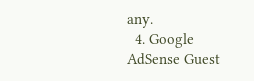any.
  4. Google AdSense Guest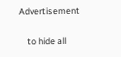Advertisement

    to hide all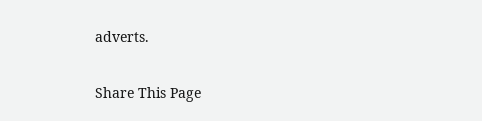adverts.

Share This Page